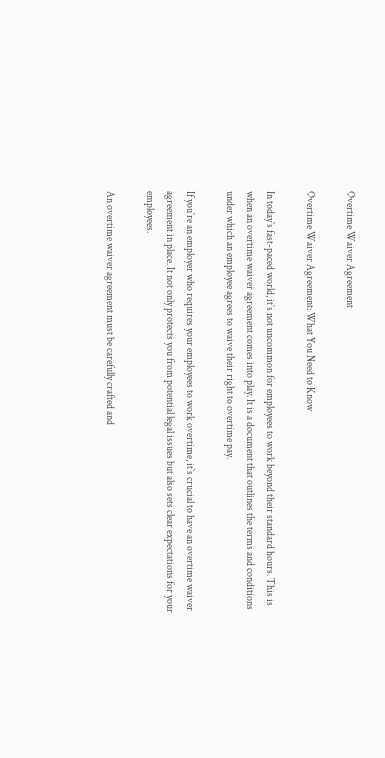Overtime Waiver Agreement

Overtime Waiver Agreement: What You Need to Know

In today`s fast-paced world, it`s not uncommon for employees to work beyond their standard hours. This is when an overtime waiver agreement comes into play. It is a document that outlines the terms and conditions under which an employee agrees to waive their right to overtime pay.

If you`re an employer who requires your employees to work overtime, it`s crucial to have an overtime waiver agreement in place. It not only protects you from potential legal issues but also sets clear expectations for your employees.

An overtime waiver agreement must be carefully crafted and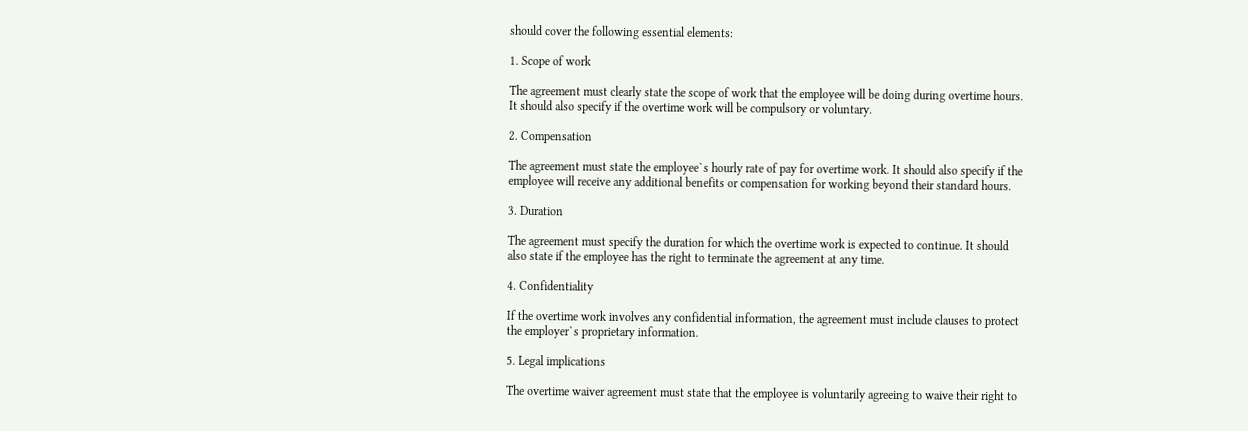should cover the following essential elements:

1. Scope of work

The agreement must clearly state the scope of work that the employee will be doing during overtime hours. It should also specify if the overtime work will be compulsory or voluntary.

2. Compensation

The agreement must state the employee`s hourly rate of pay for overtime work. It should also specify if the employee will receive any additional benefits or compensation for working beyond their standard hours.

3. Duration

The agreement must specify the duration for which the overtime work is expected to continue. It should also state if the employee has the right to terminate the agreement at any time.

4. Confidentiality

If the overtime work involves any confidential information, the agreement must include clauses to protect the employer`s proprietary information.

5. Legal implications

The overtime waiver agreement must state that the employee is voluntarily agreeing to waive their right to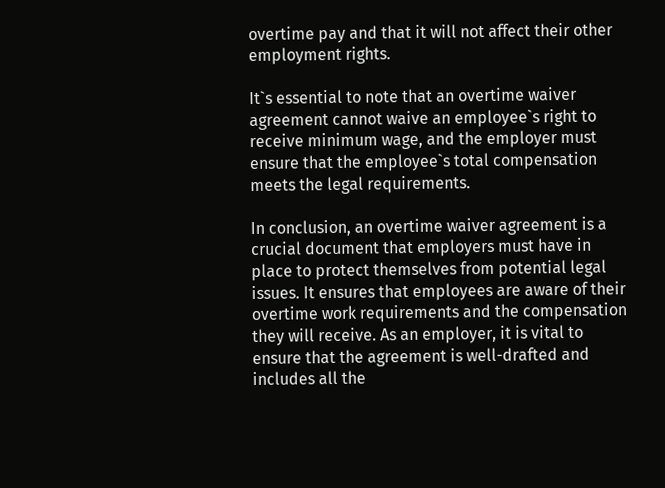overtime pay and that it will not affect their other employment rights.

It`s essential to note that an overtime waiver agreement cannot waive an employee`s right to receive minimum wage, and the employer must ensure that the employee`s total compensation meets the legal requirements.

In conclusion, an overtime waiver agreement is a crucial document that employers must have in place to protect themselves from potential legal issues. It ensures that employees are aware of their overtime work requirements and the compensation they will receive. As an employer, it is vital to ensure that the agreement is well-drafted and includes all the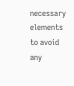necessary elements to avoid any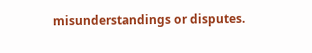misunderstandings or disputes.